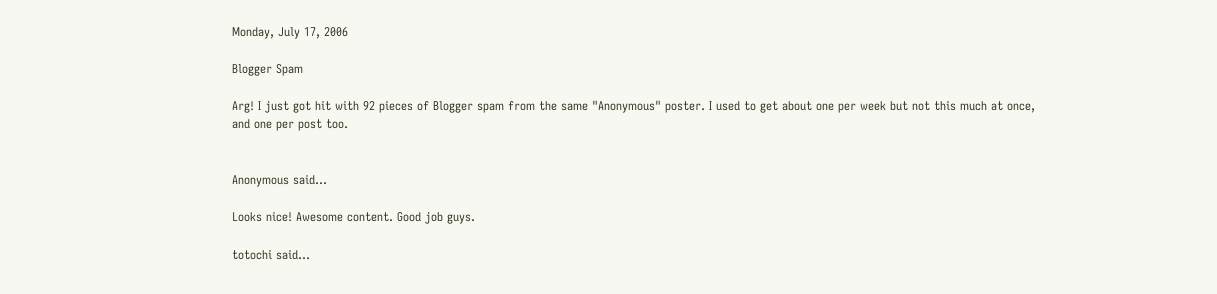Monday, July 17, 2006

Blogger Spam

Arg! I just got hit with 92 pieces of Blogger spam from the same "Anonymous" poster. I used to get about one per week but not this much at once, and one per post too.


Anonymous said...

Looks nice! Awesome content. Good job guys.

totochi said...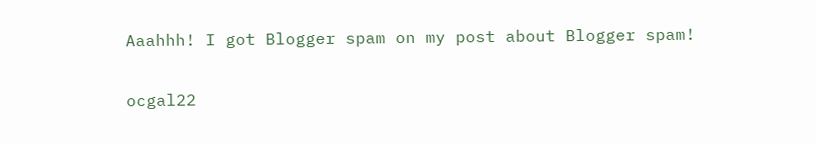Aaahhh! I got Blogger spam on my post about Blogger spam!

ocgal22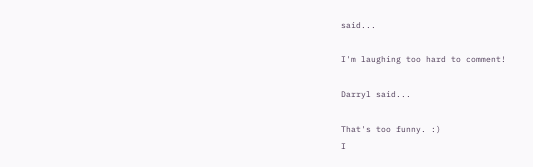said...

I'm laughing too hard to comment!

Darryl said...

That's too funny. :)
I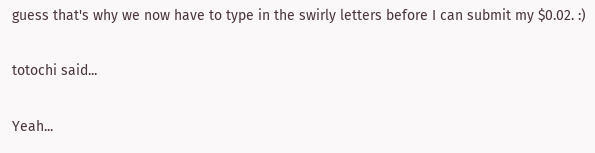guess that's why we now have to type in the swirly letters before I can submit my $0.02. :)

totochi said...

Yeah...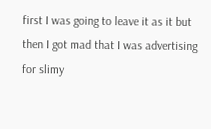first I was going to leave it as it but then I got mad that I was advertising for slimy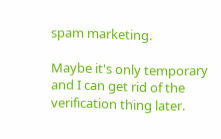spam marketing.

Maybe it's only temporary and I can get rid of the verification thing later.